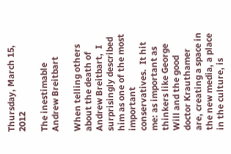Thursday, March 15, 2012

The inestimable Andrew Breitbart

When telling others about the death of Andrew Breitbart,  I surprisingly described him as one of the most important conservatives.  It hit me: as important as thinkers like George Will and the good doctor Krauthamer are, creating a space in the new media, a place in the culture, is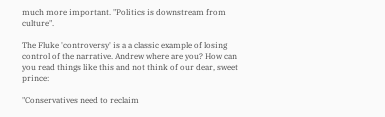much more important. "Politics is downstream from culture".

The Fluke 'controversy' is a a classic example of losing control of the narrative. Andrew where are you? How can you read things like this and not think of our dear, sweet prince:

"Conservatives need to reclaim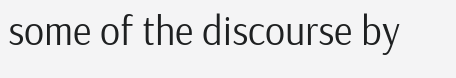some of the discourse by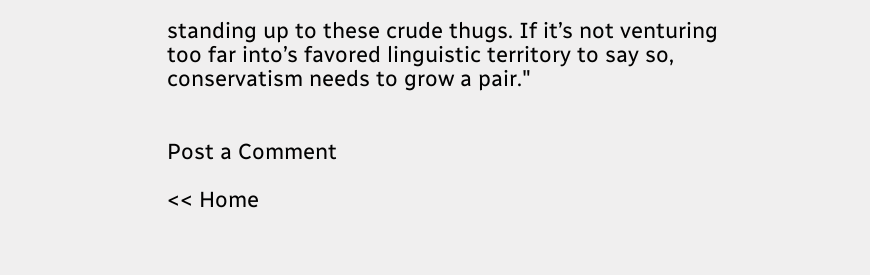standing up to these crude thugs. If it’s not venturing too far into’s favored linguistic territory to say so, conservatism needs to grow a pair."


Post a Comment

<< Home